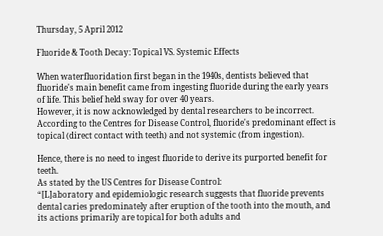Thursday, 5 April 2012

Fluoride & Tooth Decay: Topical VS. Systemic Effects

When waterfluoridation first began in the 1940s, dentists believed that fluoride's main benefit came from ingesting fluoride during the early years of life. This belief held sway for over 40 years.
However, it is now acknowledged by dental researchers to be incorrect. According to the Centres for Disease Control, fluoride's predominant effect is topical (direct contact with teeth) and not systemic (from ingestion).

Hence, there is no need to ingest fluoride to derive its purported benefit for teeth.
As stated by the US Centres for Disease Control:
“[L]aboratory and epidemiologic research suggests that fluoride prevents dental caries predominately after eruption of the tooth into the mouth, and its actions primarily are topical for both adults and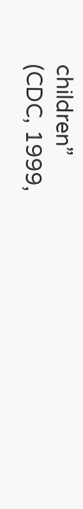children”
(CDC, 1999,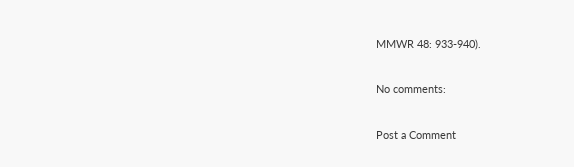MMWR 48: 933-940).

No comments:

Post a Comment